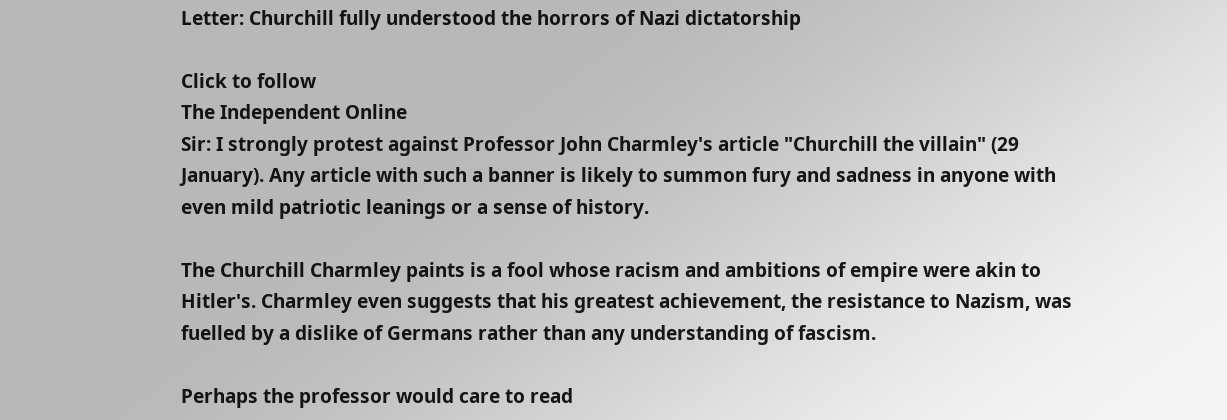Letter: Churchill fully understood the horrors of Nazi dictatorship

Click to follow
The Independent Online
Sir: I strongly protest against Professor John Charmley's article "Churchill the villain" (29 January). Any article with such a banner is likely to summon fury and sadness in anyone with even mild patriotic leanings or a sense of history.

The Churchill Charmley paints is a fool whose racism and ambitions of empire were akin to Hitler's. Charmley even suggests that his greatest achievement, the resistance to Nazism, was fuelled by a dislike of Germans rather than any understanding of fascism.

Perhaps the professor would care to read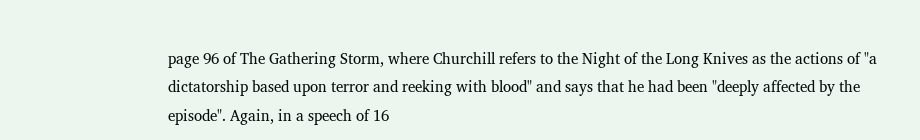page 96 of The Gathering Storm, where Churchill refers to the Night of the Long Knives as the actions of "a dictatorship based upon terror and reeking with blood" and says that he had been "deeply affected by the episode". Again, in a speech of 16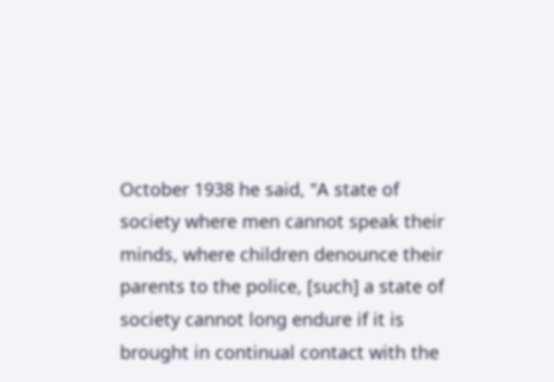October 1938 he said, "A state of society where men cannot speak their minds, where children denounce their parents to the police, [such] a state of society cannot long endure if it is brought in continual contact with the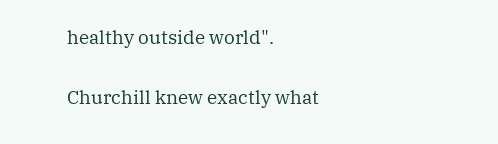healthy outside world".

Churchill knew exactly what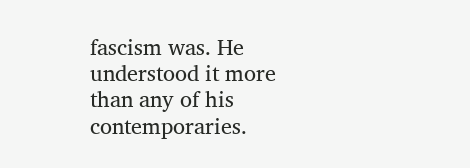fascism was. He understood it more than any of his contemporaries.